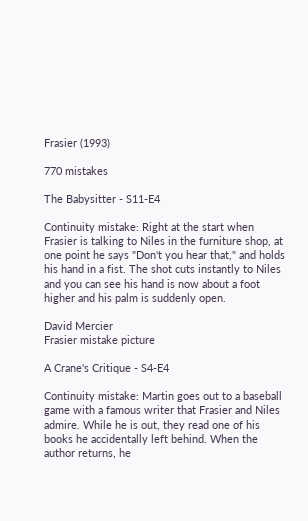Frasier (1993)

770 mistakes

The Babysitter - S11-E4

Continuity mistake: Right at the start when Frasier is talking to Niles in the furniture shop, at one point he says "Don't you hear that," and holds his hand in a fist. The shot cuts instantly to Niles and you can see his hand is now about a foot higher and his palm is suddenly open.

David Mercier
Frasier mistake picture

A Crane's Critique - S4-E4

Continuity mistake: Martin goes out to a baseball game with a famous writer that Frasier and Niles admire. While he is out, they read one of his books he accidentally left behind. When the author returns, he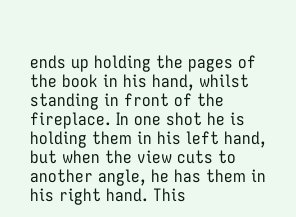ends up holding the pages of the book in his hand, whilst standing in front of the fireplace. In one shot he is holding them in his left hand, but when the view cuts to another angle, he has them in his right hand. This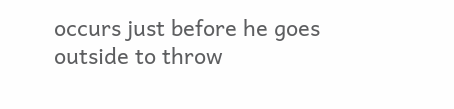occurs just before he goes outside to throw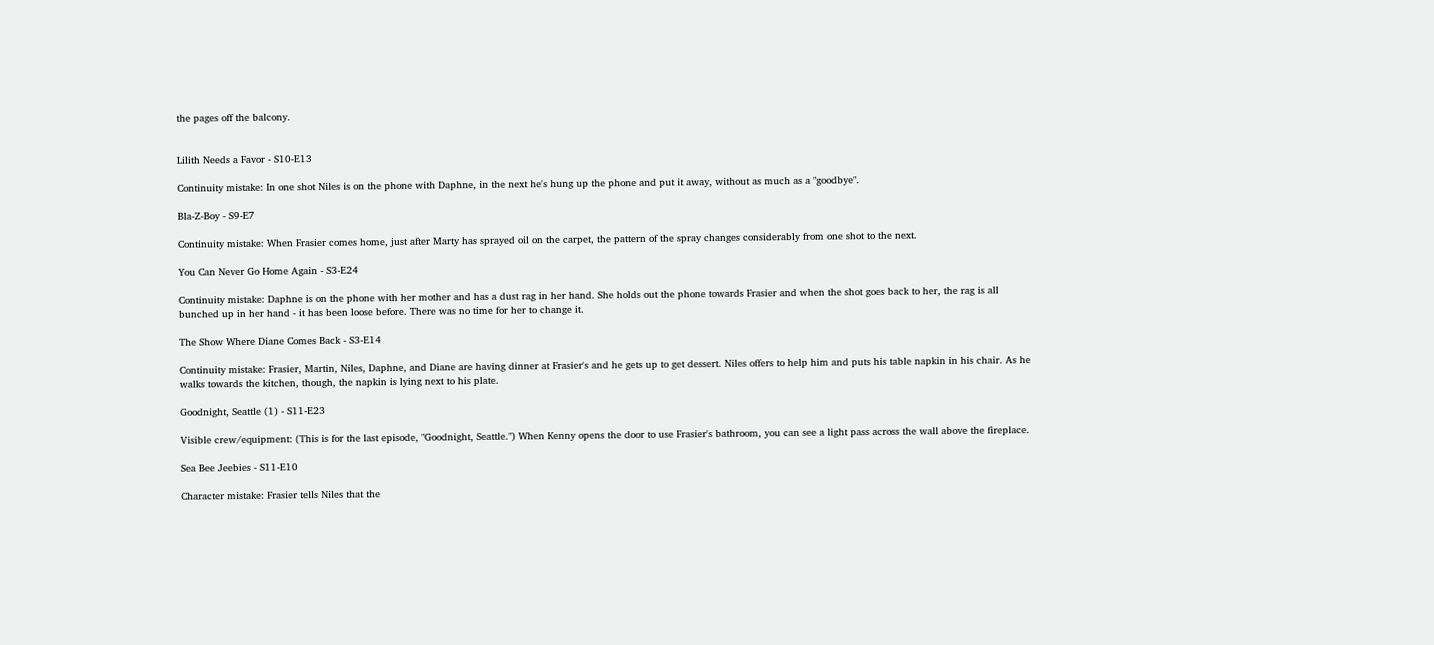the pages off the balcony.


Lilith Needs a Favor - S10-E13

Continuity mistake: In one shot Niles is on the phone with Daphne, in the next he's hung up the phone and put it away, without as much as a "goodbye".

Bla-Z-Boy - S9-E7

Continuity mistake: When Frasier comes home, just after Marty has sprayed oil on the carpet, the pattern of the spray changes considerably from one shot to the next.

You Can Never Go Home Again - S3-E24

Continuity mistake: Daphne is on the phone with her mother and has a dust rag in her hand. She holds out the phone towards Frasier and when the shot goes back to her, the rag is all bunched up in her hand - it has been loose before. There was no time for her to change it.

The Show Where Diane Comes Back - S3-E14

Continuity mistake: Frasier, Martin, Niles, Daphne, and Diane are having dinner at Frasier's and he gets up to get dessert. Niles offers to help him and puts his table napkin in his chair. As he walks towards the kitchen, though, the napkin is lying next to his plate.

Goodnight, Seattle (1) - S11-E23

Visible crew/equipment: (This is for the last episode, "Goodnight, Seattle.") When Kenny opens the door to use Frasier's bathroom, you can see a light pass across the wall above the fireplace.

Sea Bee Jeebies - S11-E10

Character mistake: Frasier tells Niles that the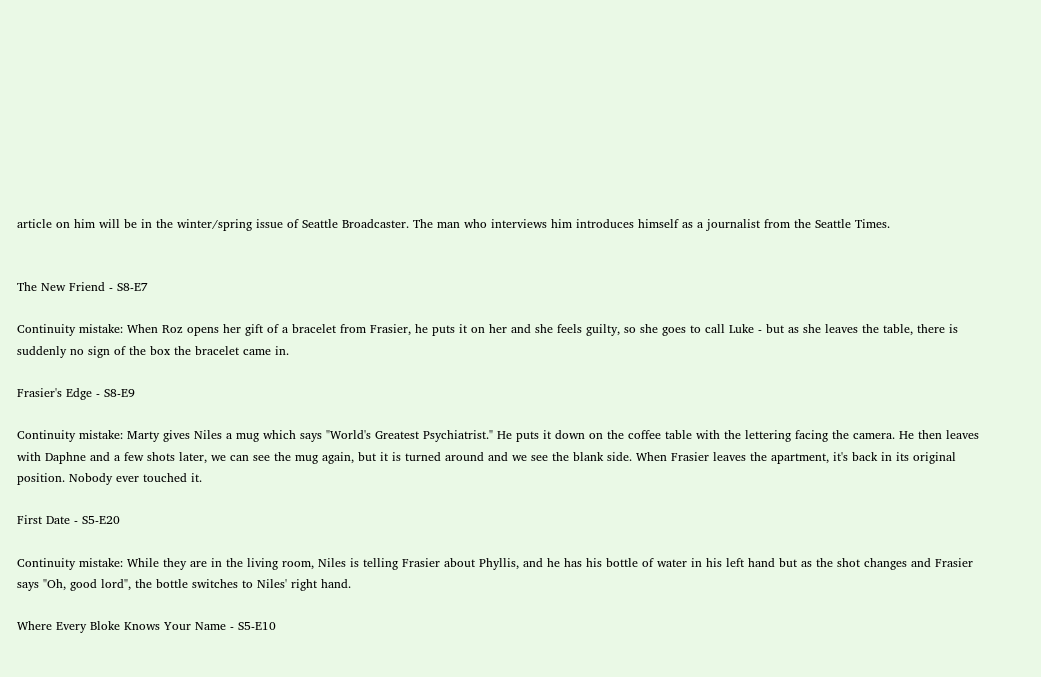article on him will be in the winter/spring issue of Seattle Broadcaster. The man who interviews him introduces himself as a journalist from the Seattle Times.


The New Friend - S8-E7

Continuity mistake: When Roz opens her gift of a bracelet from Frasier, he puts it on her and she feels guilty, so she goes to call Luke - but as she leaves the table, there is suddenly no sign of the box the bracelet came in.

Frasier's Edge - S8-E9

Continuity mistake: Marty gives Niles a mug which says "World's Greatest Psychiatrist." He puts it down on the coffee table with the lettering facing the camera. He then leaves with Daphne and a few shots later, we can see the mug again, but it is turned around and we see the blank side. When Frasier leaves the apartment, it's back in its original position. Nobody ever touched it.

First Date - S5-E20

Continuity mistake: While they are in the living room, Niles is telling Frasier about Phyllis, and he has his bottle of water in his left hand but as the shot changes and Frasier says "Oh, good lord", the bottle switches to Niles' right hand.

Where Every Bloke Knows Your Name - S5-E10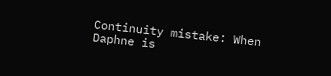Continuity mistake: When Daphne is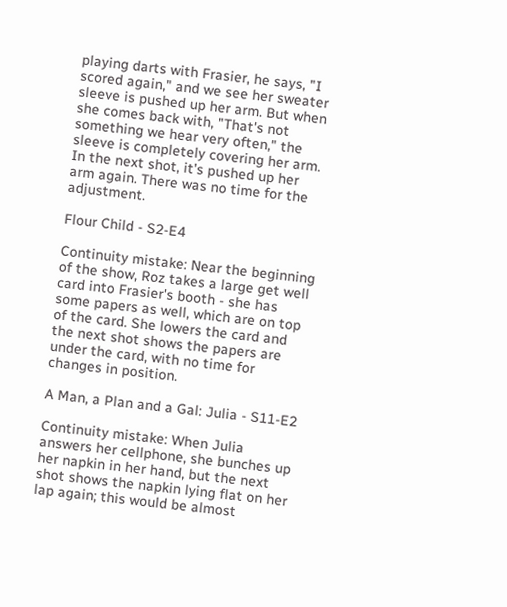playing darts with Frasier, he says, "I scored again," and we see her sweater sleeve is pushed up her arm. But when she comes back with, "That's not something we hear very often," the sleeve is completely covering her arm. In the next shot, it's pushed up her arm again. There was no time for the adjustment.

Flour Child - S2-E4

Continuity mistake: Near the beginning of the show, Roz takes a large get well card into Frasier's booth - she has some papers as well, which are on top of the card. She lowers the card and the next shot shows the papers are under the card, with no time for changes in position.

A Man, a Plan and a Gal: Julia - S11-E2

Continuity mistake: When Julia answers her cellphone, she bunches up her napkin in her hand, but the next shot shows the napkin lying flat on her lap again; this would be almost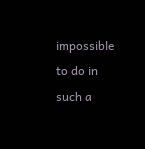impossible to do in such a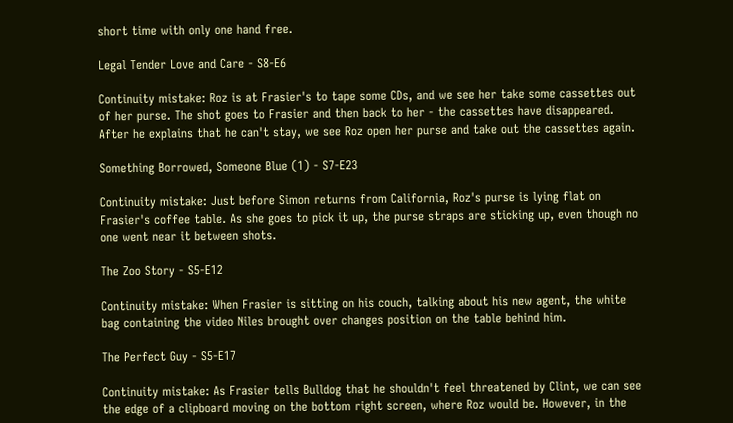short time with only one hand free.

Legal Tender Love and Care - S8-E6

Continuity mistake: Roz is at Frasier's to tape some CDs, and we see her take some cassettes out of her purse. The shot goes to Frasier and then back to her - the cassettes have disappeared. After he explains that he can't stay, we see Roz open her purse and take out the cassettes again.

Something Borrowed, Someone Blue (1) - S7-E23

Continuity mistake: Just before Simon returns from California, Roz's purse is lying flat on Frasier's coffee table. As she goes to pick it up, the purse straps are sticking up, even though no one went near it between shots.

The Zoo Story - S5-E12

Continuity mistake: When Frasier is sitting on his couch, talking about his new agent, the white bag containing the video Niles brought over changes position on the table behind him.

The Perfect Guy - S5-E17

Continuity mistake: As Frasier tells Bulldog that he shouldn't feel threatened by Clint, we can see the edge of a clipboard moving on the bottom right screen, where Roz would be. However, in the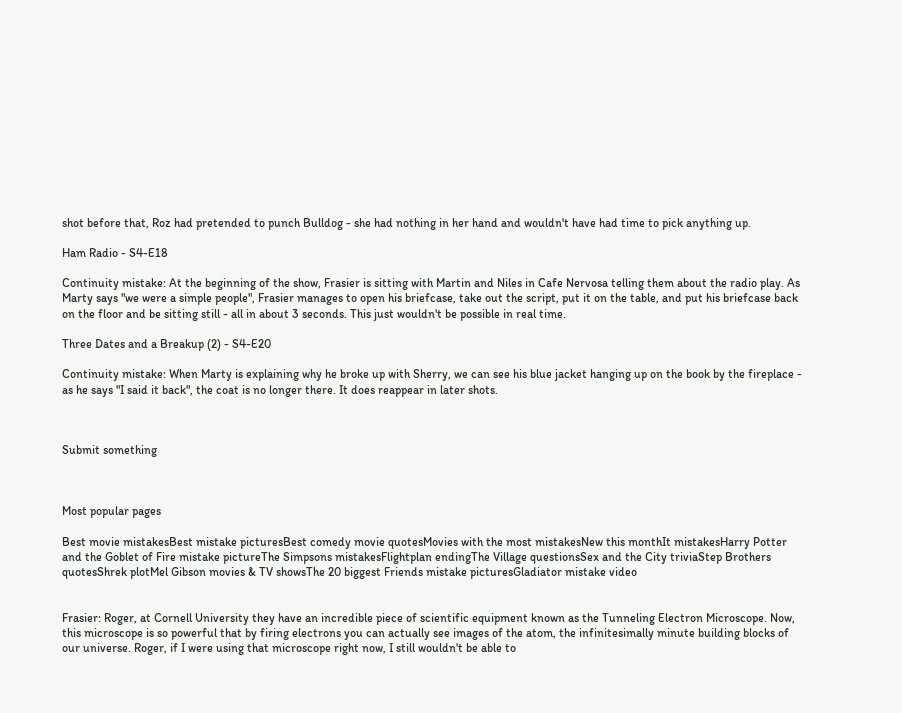shot before that, Roz had pretended to punch Bulldog - she had nothing in her hand and wouldn't have had time to pick anything up.

Ham Radio - S4-E18

Continuity mistake: At the beginning of the show, Frasier is sitting with Martin and Niles in Cafe Nervosa telling them about the radio play. As Marty says "we were a simple people", Frasier manages to open his briefcase, take out the script, put it on the table, and put his briefcase back on the floor and be sitting still - all in about 3 seconds. This just wouldn't be possible in real time.

Three Dates and a Breakup (2) - S4-E20

Continuity mistake: When Marty is explaining why he broke up with Sherry, we can see his blue jacket hanging up on the book by the fireplace - as he says "I said it back", the coat is no longer there. It does reappear in later shots.



Submit something



Most popular pages

Best movie mistakesBest mistake picturesBest comedy movie quotesMovies with the most mistakesNew this monthIt mistakesHarry Potter and the Goblet of Fire mistake pictureThe Simpsons mistakesFlightplan endingThe Village questionsSex and the City triviaStep Brothers quotesShrek plotMel Gibson movies & TV showsThe 20 biggest Friends mistake picturesGladiator mistake video


Frasier: Roger, at Cornell University they have an incredible piece of scientific equipment known as the Tunneling Electron Microscope. Now, this microscope is so powerful that by firing electrons you can actually see images of the atom, the infinitesimally minute building blocks of our universe. Roger, if I were using that microscope right now, I still wouldn't be able to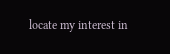locate my interest in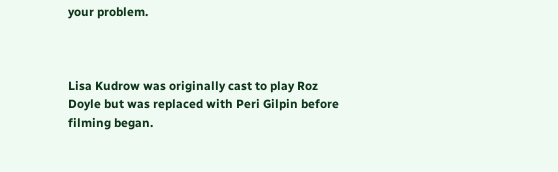your problem.



Lisa Kudrow was originally cast to play Roz Doyle but was replaced with Peri Gilpin before filming began.